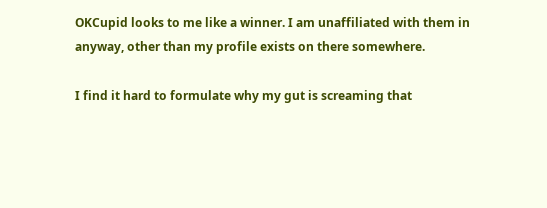OKCupid looks to me like a winner. I am unaffiliated with them in anyway, other than my profile exists on there somewhere.

I find it hard to formulate why my gut is screaming that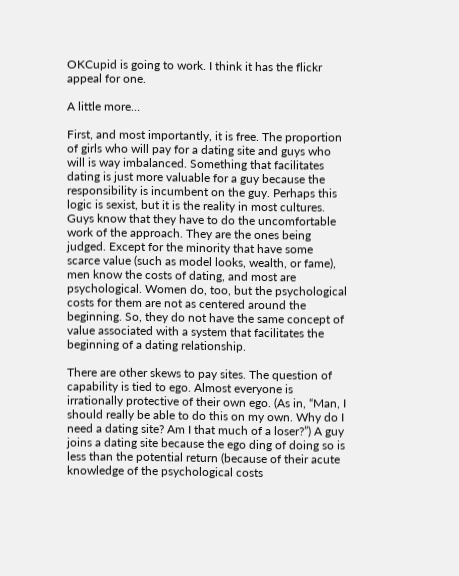OKCupid is going to work. I think it has the flickr appeal for one.

A little more…

First, and most importantly, it is free. The proportion of girls who will pay for a dating site and guys who will is way imbalanced. Something that facilitates dating is just more valuable for a guy because the responsibility is incumbent on the guy. Perhaps this logic is sexist, but it is the reality in most cultures. Guys know that they have to do the uncomfortable work of the approach. They are the ones being judged. Except for the minority that have some scarce value (such as model looks, wealth, or fame), men know the costs of dating, and most are psychological. Women do, too, but the psychological costs for them are not as centered around the beginning. So, they do not have the same concept of value associated with a system that facilitates the beginning of a dating relationship.

There are other skews to pay sites. The question of capability is tied to ego. Almost everyone is irrationally protective of their own ego. (As in, “Man, I should really be able to do this on my own. Why do I need a dating site? Am I that much of a loser?”) A guy joins a dating site because the ego ding of doing so is less than the potential return (because of their acute knowledge of the psychological costs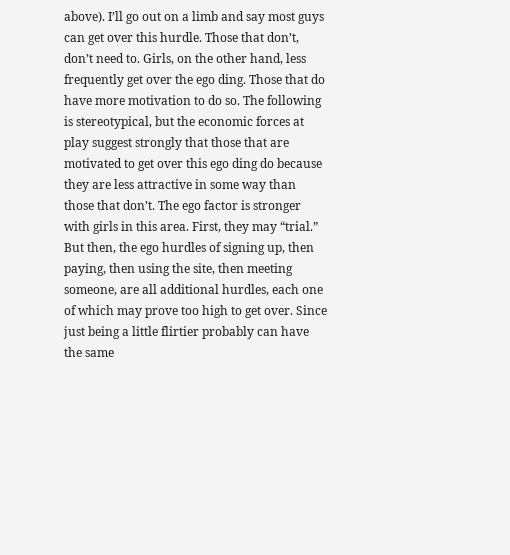above). I’ll go out on a limb and say most guys can get over this hurdle. Those that don’t, don’t need to. Girls, on the other hand, less frequently get over the ego ding. Those that do have more motivation to do so. The following is stereotypical, but the economic forces at play suggest strongly that those that are motivated to get over this ego ding do because they are less attractive in some way than those that don’t. The ego factor is stronger with girls in this area. First, they may “trial.” But then, the ego hurdles of signing up, then paying, then using the site, then meeting someone, are all additional hurdles, each one of which may prove too high to get over. Since just being a little flirtier probably can have the same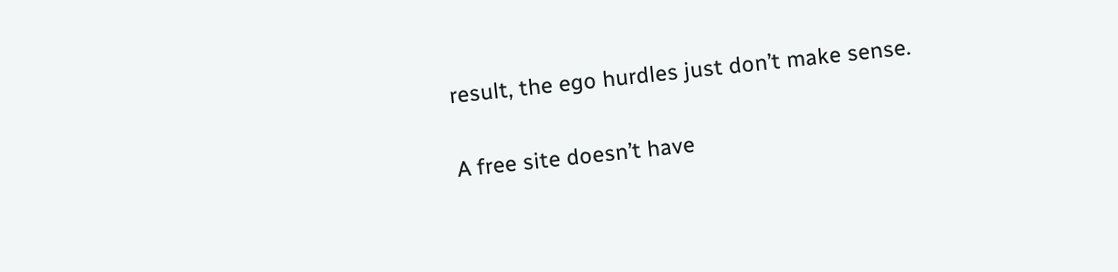result, the ego hurdles just don’t make sense.

A free site doesn’t have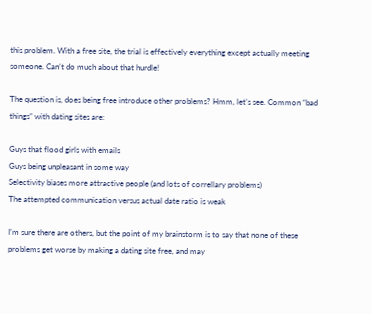this problem. With a free site, the trial is effectively everything except actually meeting someone. Can’t do much about that hurdle!

The question is, does being free introduce other problems? Hmm, let’s see. Common “bad things” with dating sites are:

Guys that flood girls with emails
Guys being unpleasant in some way
Selectivity biases more attractive people (and lots of correllary problems)
The attempted communication versus actual date ratio is weak

I’m sure there are others, but the point of my brainstorm is to say that none of these problems get worse by making a dating site free, and may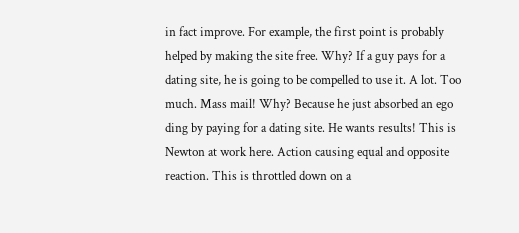in fact improve. For example, the first point is probably helped by making the site free. Why? If a guy pays for a dating site, he is going to be compelled to use it. A lot. Too much. Mass mail! Why? Because he just absorbed an ego ding by paying for a dating site. He wants results! This is Newton at work here. Action causing equal and opposite reaction. This is throttled down on a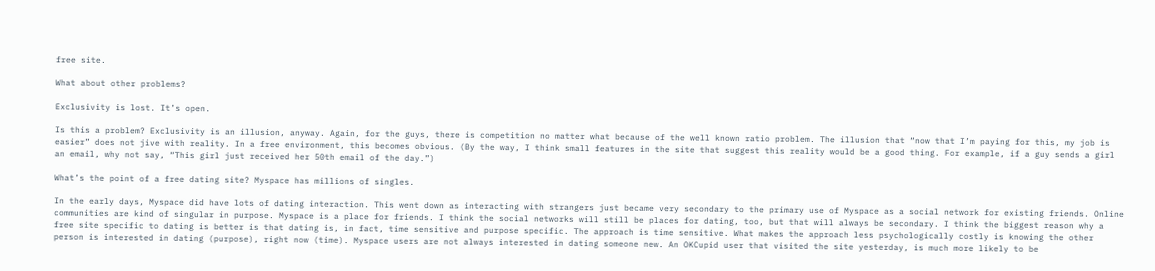free site.

What about other problems?

Exclusivity is lost. It’s open.

Is this a problem? Exclusivity is an illusion, anyway. Again, for the guys, there is competition no matter what because of the well known ratio problem. The illusion that “now that I’m paying for this, my job is easier” does not jive with reality. In a free environment, this becomes obvious. (By the way, I think small features in the site that suggest this reality would be a good thing. For example, if a guy sends a girl an email, why not say, “This girl just received her 50th email of the day.”)

What’s the point of a free dating site? Myspace has millions of singles.

In the early days, Myspace did have lots of dating interaction. This went down as interacting with strangers just became very secondary to the primary use of Myspace as a social network for existing friends. Online communities are kind of singular in purpose. Myspace is a place for friends. I think the social networks will still be places for dating, too, but that will always be secondary. I think the biggest reason why a free site specific to dating is better is that dating is, in fact, time sensitive and purpose specific. The approach is time sensitive. What makes the approach less psychologically costly is knowing the other person is interested in dating (purpose), right now (time). Myspace users are not always interested in dating someone new. An OKCupid user that visited the site yesterday, is much more likely to be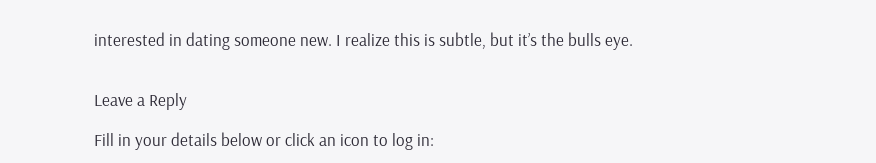interested in dating someone new. I realize this is subtle, but it’s the bulls eye.


Leave a Reply

Fill in your details below or click an icon to log in: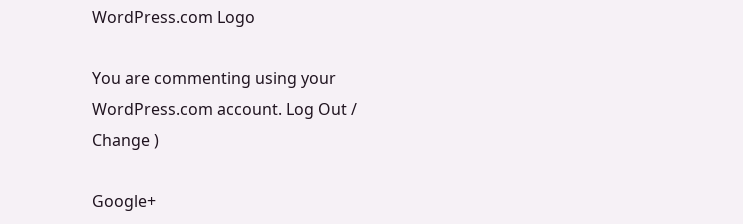WordPress.com Logo

You are commenting using your WordPress.com account. Log Out /  Change )

Google+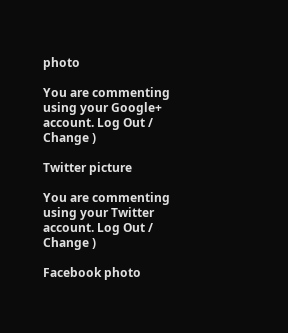photo

You are commenting using your Google+ account. Log Out /  Change )

Twitter picture

You are commenting using your Twitter account. Log Out /  Change )

Facebook photo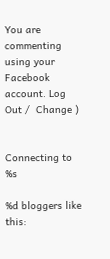You are commenting using your Facebook account. Log Out /  Change )


Connecting to %s

%d bloggers like this: